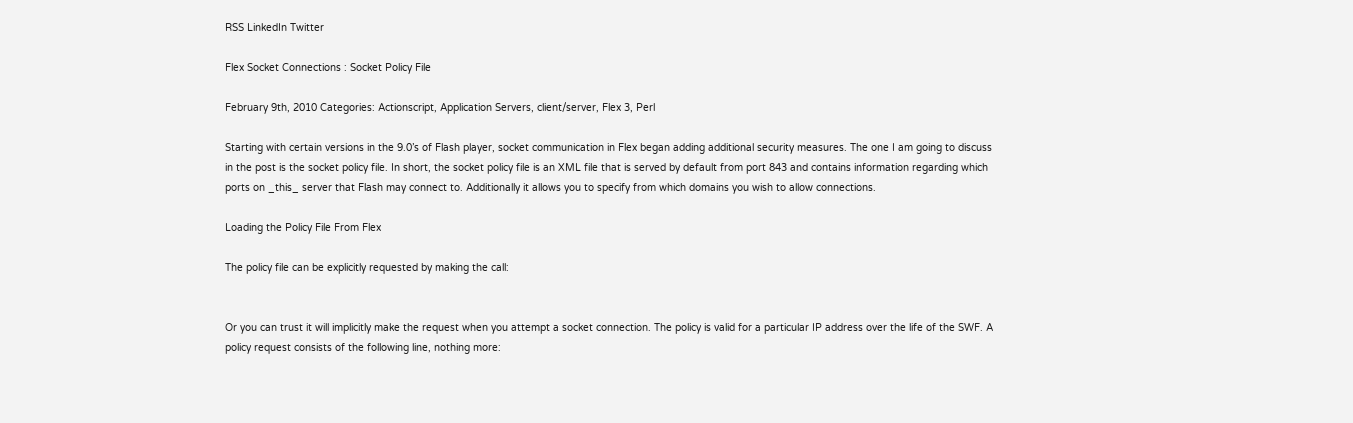RSS LinkedIn Twitter

Flex Socket Connections : Socket Policy File

February 9th, 2010 Categories: Actionscript, Application Servers, client/server, Flex 3, Perl

Starting with certain versions in the 9.0’s of Flash player, socket communication in Flex began adding additional security measures. The one I am going to discuss in the post is the socket policy file. In short, the socket policy file is an XML file that is served by default from port 843 and contains information regarding which ports on _this_ server that Flash may connect to. Additionally it allows you to specify from which domains you wish to allow connections.

Loading the Policy File From Flex

The policy file can be explicitly requested by making the call:


Or you can trust it will implicitly make the request when you attempt a socket connection. The policy is valid for a particular IP address over the life of the SWF. A policy request consists of the following line, nothing more: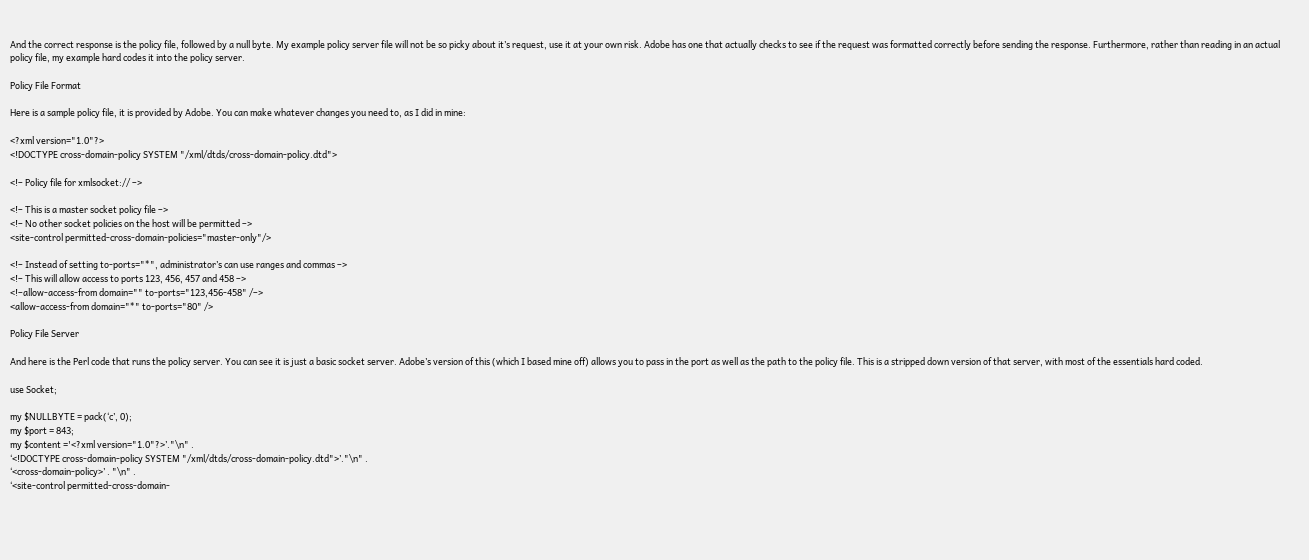And the correct response is the policy file, followed by a null byte. My example policy server file will not be so picky about it’s request, use it at your own risk. Adobe has one that actually checks to see if the request was formatted correctly before sending the response. Furthermore, rather than reading in an actual policy file, my example hard codes it into the policy server.

Policy File Format

Here is a sample policy file, it is provided by Adobe. You can make whatever changes you need to, as I did in mine:

<?xml version="1.0"?>
<!DOCTYPE cross-domain-policy SYSTEM "/xml/dtds/cross-domain-policy.dtd">

<!– Policy file for xmlsocket:// –>

<!– This is a master socket policy file –>
<!– No other socket policies on the host will be permitted –>
<site-control permitted-cross-domain-policies="master-only"/>

<!– Instead of setting to-ports="*", administrator’s can use ranges and commas –>
<!– This will allow access to ports 123, 456, 457 and 458 –>
<!–allow-access-from domain="" to-ports="123,456-458" /–>
<allow-access-from domain="*" to-ports="80" />

Policy File Server

And here is the Perl code that runs the policy server. You can see it is just a basic socket server. Adobe’s version of this (which I based mine off) allows you to pass in the port as well as the path to the policy file. This is a stripped down version of that server, with most of the essentials hard coded.

use Socket;

my $NULLBYTE = pack(‘c’, 0);
my $port = 843;
my $content ='<?xml version="1.0"?>’."\n" .
‘<!DOCTYPE cross-domain-policy SYSTEM "/xml/dtds/cross-domain-policy.dtd">’."\n" .
‘<cross-domain-policy>’ . "\n" .
‘<site-control permitted-cross-domain-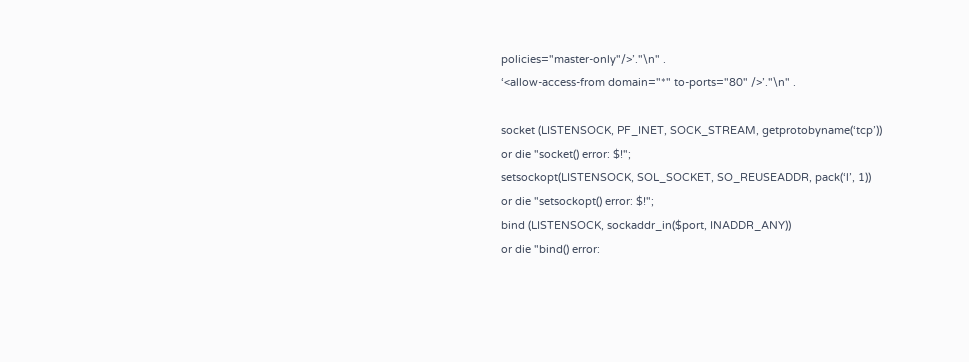policies="master-only"/>’."\n" .
‘<allow-access-from domain="*" to-ports="80" />’."\n" .

socket (LISTENSOCK, PF_INET, SOCK_STREAM, getprotobyname(‘tcp’))
or die "socket() error: $!";
setsockopt(LISTENSOCK, SOL_SOCKET, SO_REUSEADDR, pack(‘l’, 1))
or die "setsockopt() error: $!";
bind (LISTENSOCK, sockaddr_in($port, INADDR_ANY))
or die "bind() error: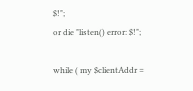$!";
or die "listen() error: $!";

while ( my $clientAddr =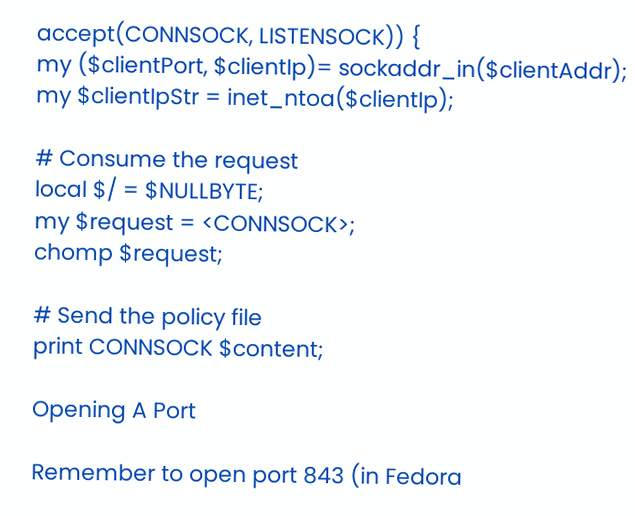accept(CONNSOCK, LISTENSOCK)) {
my ($clientPort, $clientIp)= sockaddr_in($clientAddr);
my $clientIpStr = inet_ntoa($clientIp);

# Consume the request
local $/ = $NULLBYTE;
my $request = <CONNSOCK>;
chomp $request;

# Send the policy file
print CONNSOCK $content;

Opening A Port

Remember to open port 843 (in Fedora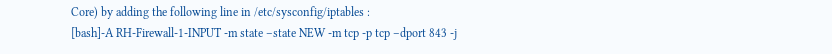Core) by adding the following line in /etc/sysconfig/iptables :
[bash]-A RH-Firewall-1-INPUT -m state –state NEW -m tcp -p tcp –dport 843 -j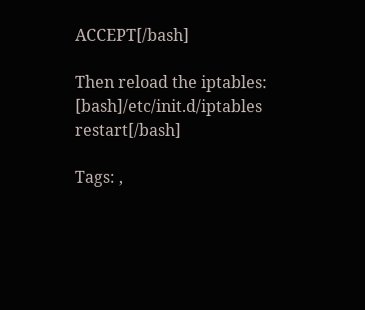ACCEPT[/bash]

Then reload the iptables:
[bash]/etc/init.d/iptables restart[/bash]

Tags: ,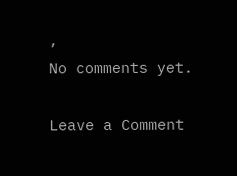,
No comments yet.

Leave a Comment